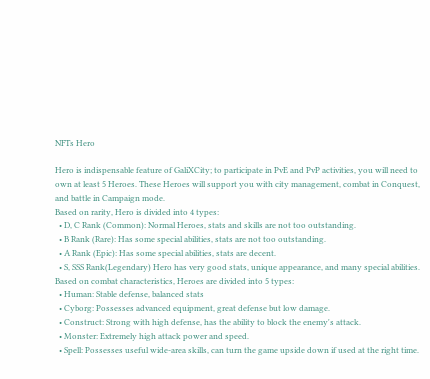NFTs Hero

Hero is indispensable feature of GaliXCity; to participate in PvE and PvP activities, you will need to own at least 5 Heroes. These Heroes will support you with city management, combat in Conquest, and battle in Campaign mode.
Based on rarity, Hero is divided into 4 types:
  • D, C Rank (Common): Normal Heroes, stats and skills are not too outstanding.
  • B Rank (Rare): Has some special abilities, stats are not too outstanding.
  • A Rank (Epic): Has some special abilities, stats are decent.
  • S, SSS Rank(Legendary) Hero has very good stats, unique appearance, and many special abilities.
Based on combat characteristics, Heroes are divided into 5 types:
  • Human: Stable defense, balanced stats
  • Cyborg: Possesses advanced equipment, great defense but low damage.
  • Construct: Strong with high defense, has the ability to block the enemy's attack.
  • Monster: Extremely high attack power and speed.
  • Spell: Possesses useful wide-area skills, can turn the game upside down if used at the right time.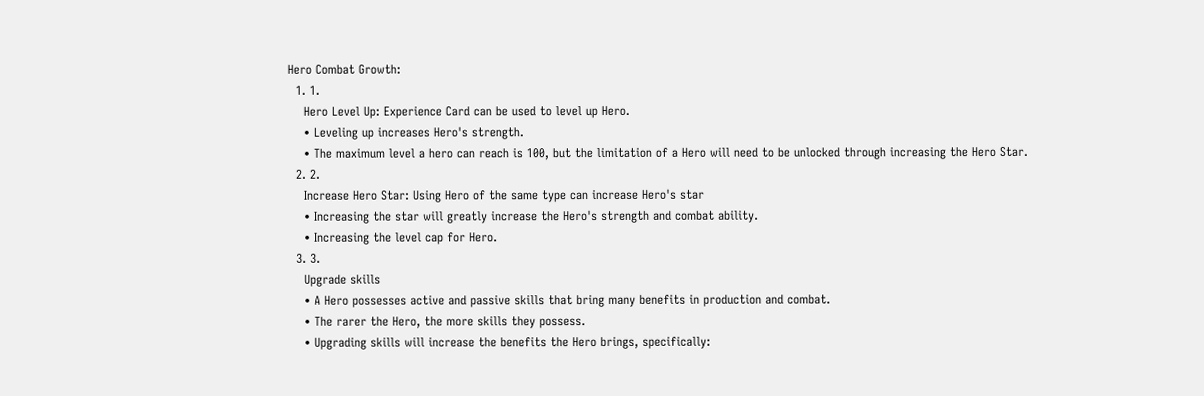Hero Combat Growth:
  1. 1.
    Hero Level Up: Experience Card can be used to level up Hero.
    • Leveling up increases Hero's strength.
    • The maximum level a hero can reach is 100, but the limitation of a Hero will need to be unlocked through increasing the Hero Star.
  2. 2.
    Increase Hero Star: Using Hero of the same type can increase Hero's star
    • Increasing the star will greatly increase the Hero's strength and combat ability.
    • Increasing the level cap for Hero.
  3. 3.
    Upgrade skills
    • A Hero possesses active and passive skills that bring many benefits in production and combat.
    • The rarer the Hero, the more skills they possess.
    • Upgrading skills will increase the benefits the Hero brings, specifically: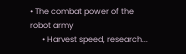• The combat power of the robot army
      • Harvest speed, research...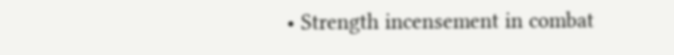• Strength incensement in combat